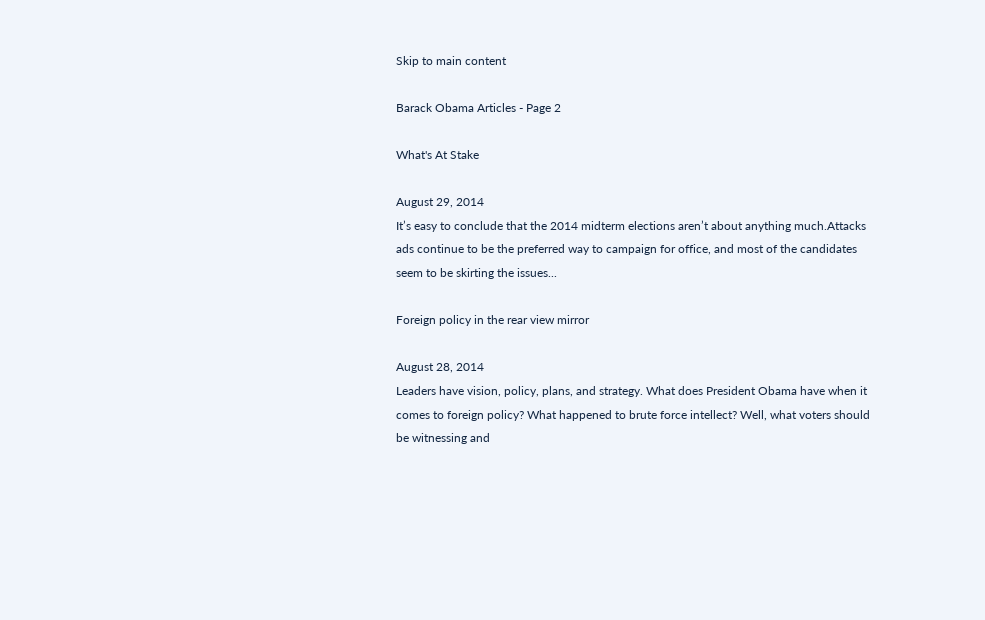Skip to main content

Barack Obama Articles - Page 2

What's At Stake

August 29, 2014
It’s easy to conclude that the 2014 midterm elections aren’t about anything much.Attacks ads continue to be the preferred way to campaign for office, and most of the candidates seem to be skirting the issues...

Foreign policy in the rear view mirror

August 28, 2014
Leaders have vision, policy, plans, and strategy. What does President Obama have when it comes to foreign policy? What happened to brute force intellect? Well, what voters should be witnessing and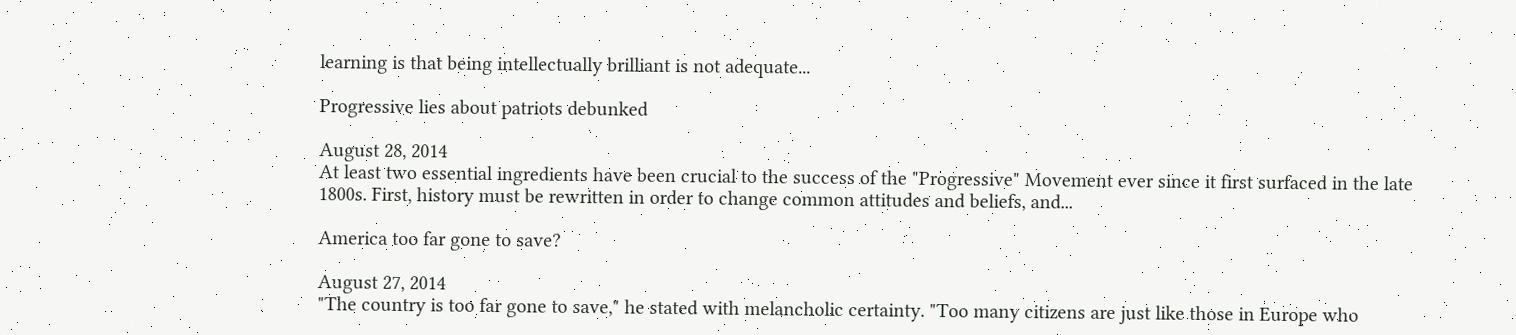learning is that being intellectually brilliant is not adequate...

Progressive lies about patriots debunked

August 28, 2014
At least two essential ingredients have been crucial to the success of the "Progressive" Movement ever since it first surfaced in the late 1800s. First, history must be rewritten in order to change common attitudes and beliefs, and...

America too far gone to save?

August 27, 2014
"The country is too far gone to save," he stated with melancholic certainty. "Too many citizens are just like those in Europe who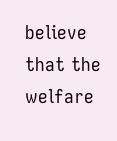believe that the welfare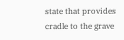state that provides cradle to the grave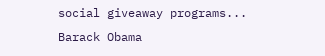social giveaway programs...
Barack Obama